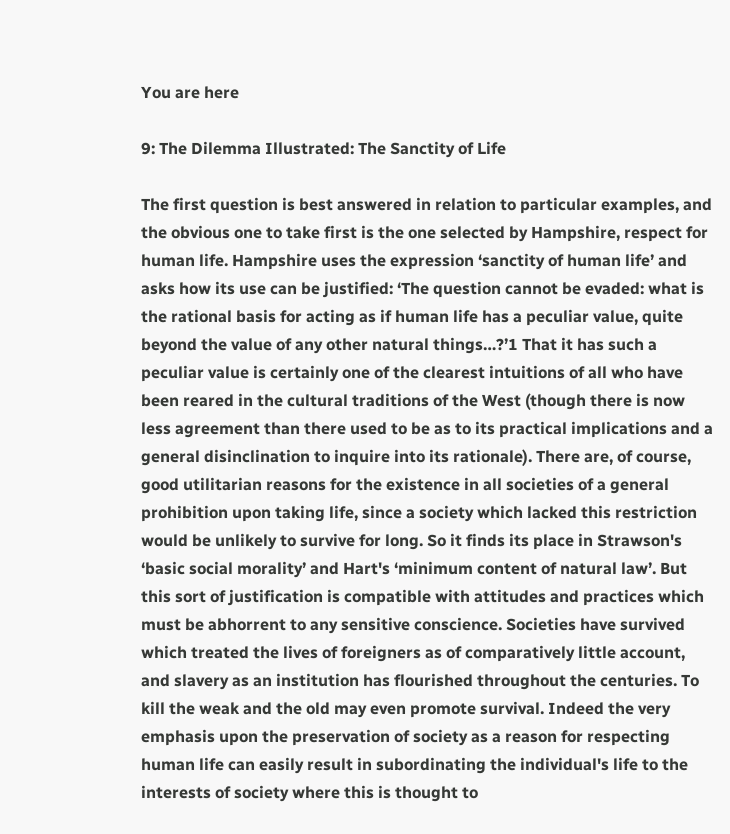You are here

9: The Dilemma Illustrated: The Sanctity of Life

The first question is best answered in relation to particular examples, and the obvious one to take first is the one selected by Hampshire, respect for human life. Hampshire uses the expression ‘sanctity of human life’ and asks how its use can be justified: ‘The question cannot be evaded: what is the rational basis for acting as if human life has a peculiar value, quite beyond the value of any other natural things…?’1 That it has such a peculiar value is certainly one of the clearest intuitions of all who have been reared in the cultural traditions of the West (though there is now less agreement than there used to be as to its practical implications and a general disinclination to inquire into its rationale). There are, of course, good utilitarian reasons for the existence in all societies of a general prohibition upon taking life, since a society which lacked this restriction would be unlikely to survive for long. So it finds its place in Strawson's ‘basic social morality’ and Hart's ‘minimum content of natural law’. But this sort of justification is compatible with attitudes and practices which must be abhorrent to any sensitive conscience. Societies have survived which treated the lives of foreigners as of comparatively little account, and slavery as an institution has flourished throughout the centuries. To kill the weak and the old may even promote survival. Indeed the very emphasis upon the preservation of society as a reason for respecting human life can easily result in subordinating the individual's life to the interests of society where this is thought to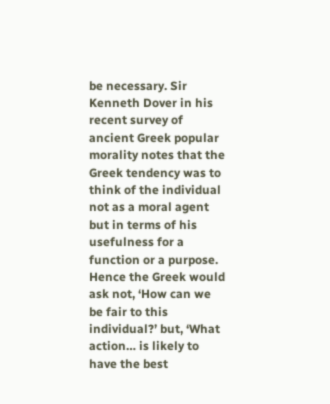be necessary. Sir Kenneth Dover in his recent survey of ancient Greek popular morality notes that the Greek tendency was to think of the individual not as a moral agent but in terms of his usefulness for a function or a purpose. Hence the Greek would ask not, ‘How can we be fair to this individual?’ but, ‘What action… is likely to have the best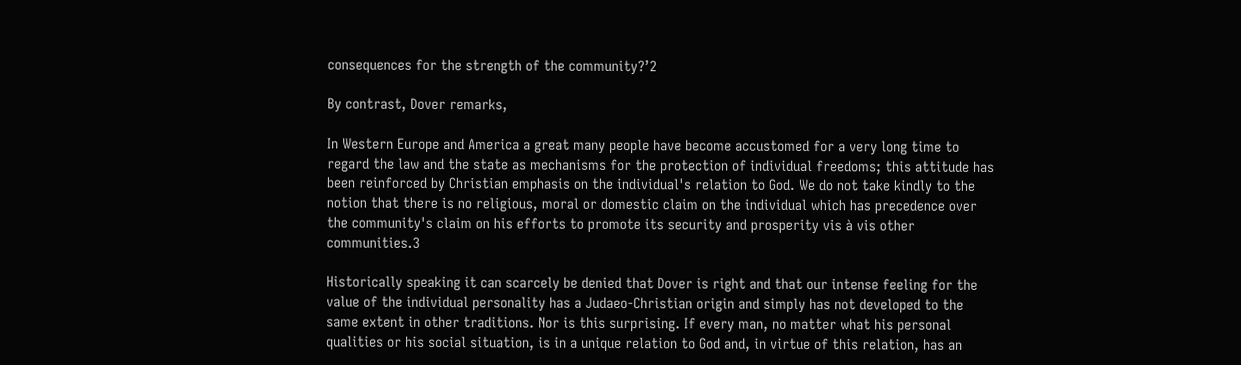consequences for the strength of the community?’2

By contrast, Dover remarks,

In Western Europe and America a great many people have become accustomed for a very long time to regard the law and the state as mechanisms for the protection of individual freedoms; this attitude has been reinforced by Christian emphasis on the individual's relation to God. We do not take kindly to the notion that there is no religious, moral or domestic claim on the individual which has precedence over the community's claim on his efforts to promote its security and prosperity vis à vis other communities.3

Historically speaking it can scarcely be denied that Dover is right and that our intense feeling for the value of the individual personality has a Judaeo-Christian origin and simply has not developed to the same extent in other traditions. Nor is this surprising. If every man, no matter what his personal qualities or his social situation, is in a unique relation to God and, in virtue of this relation, has an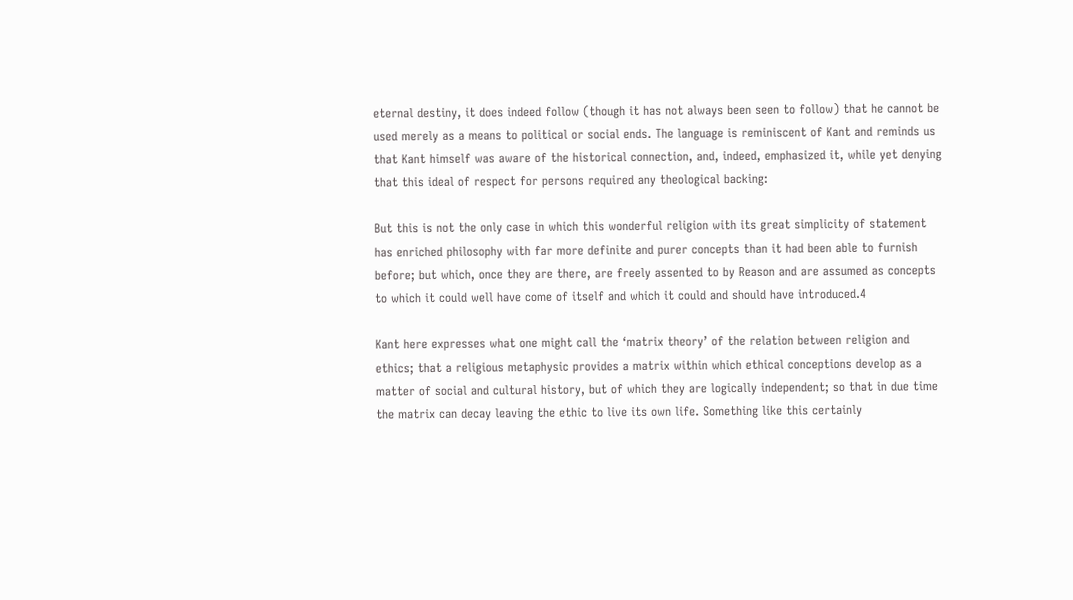eternal destiny, it does indeed follow (though it has not always been seen to follow) that he cannot be used merely as a means to political or social ends. The language is reminiscent of Kant and reminds us that Kant himself was aware of the historical connection, and, indeed, emphasized it, while yet denying that this ideal of respect for persons required any theological backing:

But this is not the only case in which this wonderful religion with its great simplicity of statement has enriched philosophy with far more definite and purer concepts than it had been able to furnish before; but which, once they are there, are freely assented to by Reason and are assumed as concepts to which it could well have come of itself and which it could and should have introduced.4

Kant here expresses what one might call the ‘matrix theory’ of the relation between religion and ethics; that a religious metaphysic provides a matrix within which ethical conceptions develop as a matter of social and cultural history, but of which they are logically independent; so that in due time the matrix can decay leaving the ethic to live its own life. Something like this certainly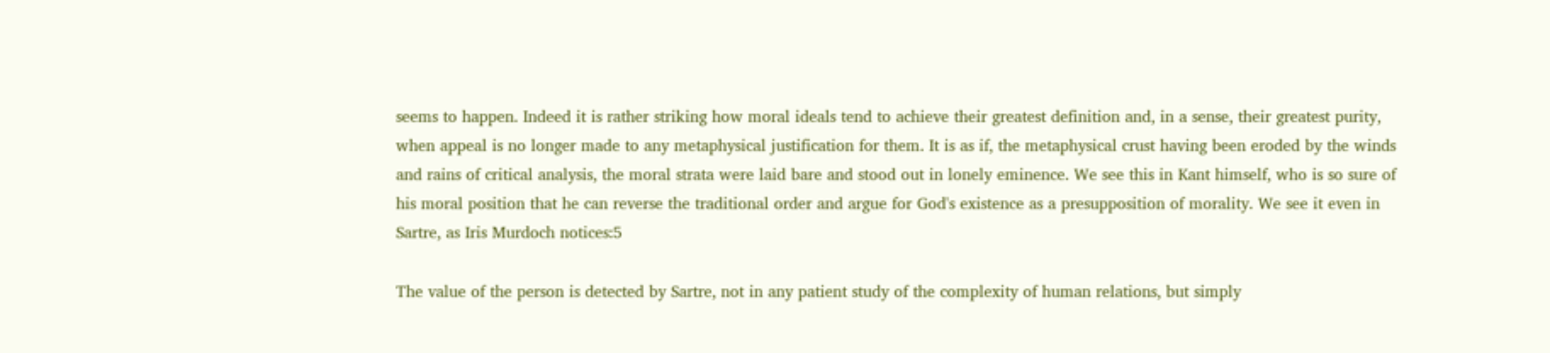seems to happen. Indeed it is rather striking how moral ideals tend to achieve their greatest definition and, in a sense, their greatest purity, when appeal is no longer made to any metaphysical justification for them. It is as if, the metaphysical crust having been eroded by the winds and rains of critical analysis, the moral strata were laid bare and stood out in lonely eminence. We see this in Kant himself, who is so sure of his moral position that he can reverse the traditional order and argue for God's existence as a presupposition of morality. We see it even in Sartre, as Iris Murdoch notices:5

The value of the person is detected by Sartre, not in any patient study of the complexity of human relations, but simply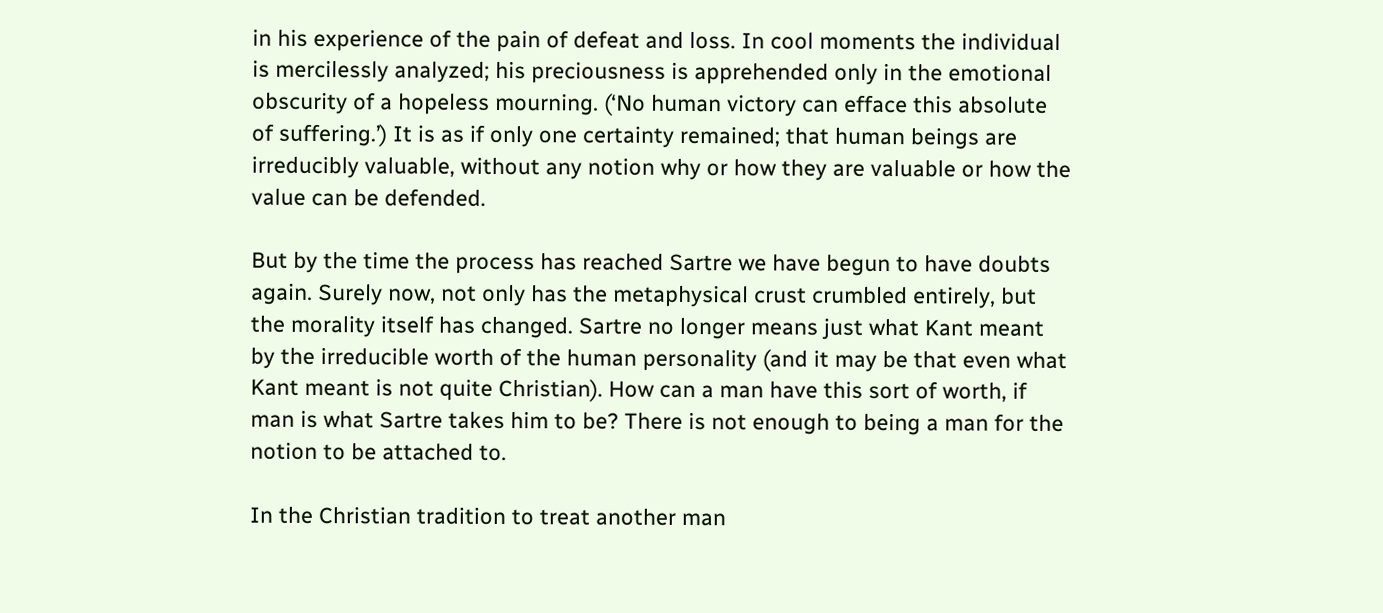in his experience of the pain of defeat and loss. In cool moments the individual is mercilessly analyzed; his preciousness is apprehended only in the emotional obscurity of a hopeless mourning. (‘No human victory can efface this absolute of suffering.’) It is as if only one certainty remained; that human beings are irreducibly valuable, without any notion why or how they are valuable or how the value can be defended.

But by the time the process has reached Sartre we have begun to have doubts again. Surely now, not only has the metaphysical crust crumbled entirely, but the morality itself has changed. Sartre no longer means just what Kant meant by the irreducible worth of the human personality (and it may be that even what Kant meant is not quite Christian). How can a man have this sort of worth, if man is what Sartre takes him to be? There is not enough to being a man for the notion to be attached to.

In the Christian tradition to treat another man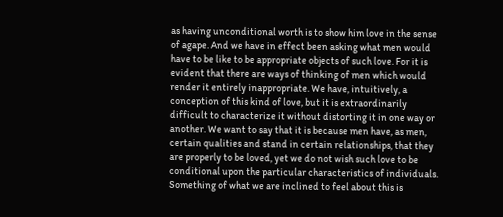as having unconditional worth is to show him love in the sense of agape. And we have in effect been asking what men would have to be like to be appropriate objects of such love. For it is evident that there are ways of thinking of men which would render it entirely inappropriate. We have, intuitively, a conception of this kind of love, but it is extraordinarily difficult to characterize it without distorting it in one way or another. We want to say that it is because men have, as men, certain qualities and stand in certain relationships, that they are properly to be loved, yet we do not wish such love to be conditional upon the particular characteristics of individuals. Something of what we are inclined to feel about this is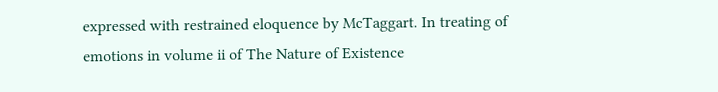expressed with restrained eloquence by McTaggart. In treating of emotions in volume ii of The Nature of Existence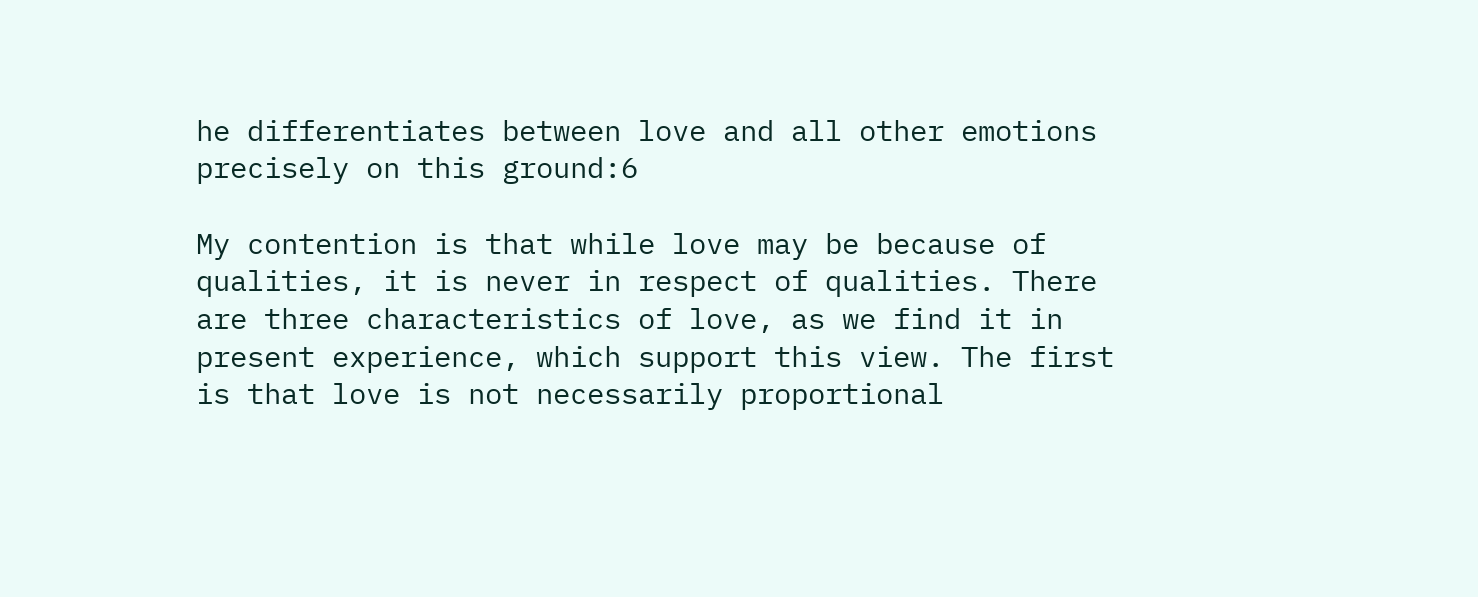he differentiates between love and all other emotions precisely on this ground:6

My contention is that while love may be because of qualities, it is never in respect of qualities. There are three characteristics of love, as we find it in present experience, which support this view. The first is that love is not necessarily proportional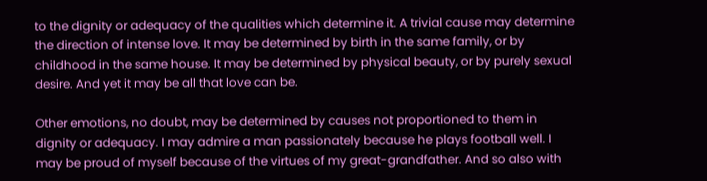to the dignity or adequacy of the qualities which determine it. A trivial cause may determine the direction of intense love. It may be determined by birth in the same family, or by childhood in the same house. It may be determined by physical beauty, or by purely sexual desire. And yet it may be all that love can be.

Other emotions, no doubt, may be determined by causes not proportioned to them in dignity or adequacy. I may admire a man passionately because he plays football well. I may be proud of myself because of the virtues of my great-grandfather. And so also with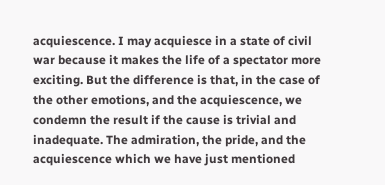acquiescence. I may acquiesce in a state of civil war because it makes the life of a spectator more exciting. But the difference is that, in the case of the other emotions, and the acquiescence, we condemn the result if the cause is trivial and inadequate. The admiration, the pride, and the acquiescence which we have just mentioned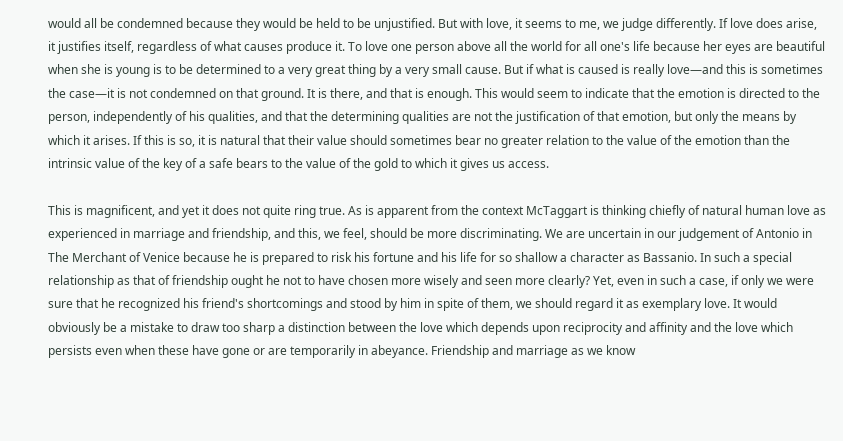would all be condemned because they would be held to be unjustified. But with love, it seems to me, we judge differently. If love does arise, it justifies itself, regardless of what causes produce it. To love one person above all the world for all one's life because her eyes are beautiful when she is young is to be determined to a very great thing by a very small cause. But if what is caused is really love—and this is sometimes the case—it is not condemned on that ground. It is there, and that is enough. This would seem to indicate that the emotion is directed to the person, independently of his qualities, and that the determining qualities are not the justification of that emotion, but only the means by which it arises. If this is so, it is natural that their value should sometimes bear no greater relation to the value of the emotion than the intrinsic value of the key of a safe bears to the value of the gold to which it gives us access.

This is magnificent, and yet it does not quite ring true. As is apparent from the context McTaggart is thinking chiefly of natural human love as experienced in marriage and friendship, and this, we feel, should be more discriminating. We are uncertain in our judgement of Antonio in The Merchant of Venice because he is prepared to risk his fortune and his life for so shallow a character as Bassanio. In such a special relationship as that of friendship ought he not to have chosen more wisely and seen more clearly? Yet, even in such a case, if only we were sure that he recognized his friend's shortcomings and stood by him in spite of them, we should regard it as exemplary love. It would obviously be a mistake to draw too sharp a distinction between the love which depends upon reciprocity and affinity and the love which persists even when these have gone or are temporarily in abeyance. Friendship and marriage as we know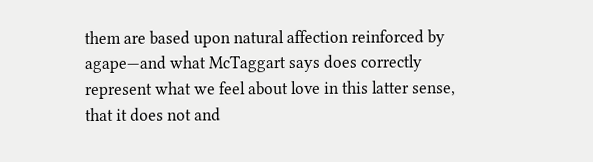them are based upon natural affection reinforced by agape—and what McTaggart says does correctly represent what we feel about love in this latter sense, that it does not and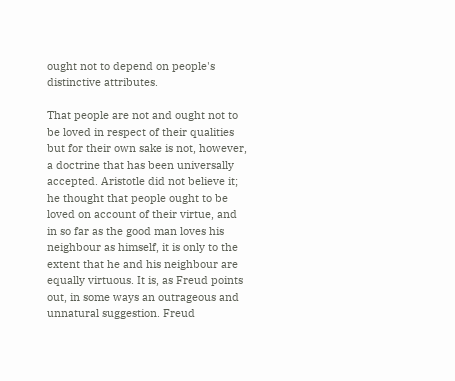ought not to depend on people's distinctive attributes.

That people are not and ought not to be loved in respect of their qualities but for their own sake is not, however, a doctrine that has been universally accepted. Aristotle did not believe it; he thought that people ought to be loved on account of their virtue, and in so far as the good man loves his neighbour as himself, it is only to the extent that he and his neighbour are equally virtuous. It is, as Freud points out, in some ways an outrageous and unnatural suggestion. Freud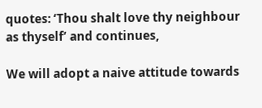quotes: ‘Thou shalt love thy neighbour as thyself’ and continues,

We will adopt a naive attitude towards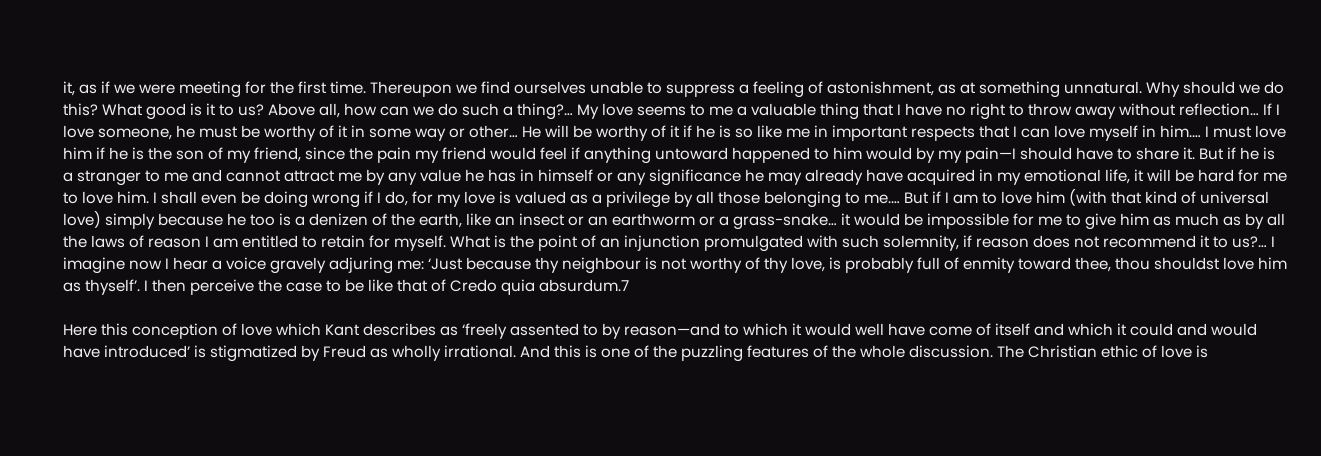it, as if we were meeting for the first time. Thereupon we find ourselves unable to suppress a feeling of astonishment, as at something unnatural. Why should we do this? What good is it to us? Above all, how can we do such a thing?… My love seems to me a valuable thing that I have no right to throw away without reflection… If I love someone, he must be worthy of it in some way or other… He will be worthy of it if he is so like me in important respects that I can love myself in him.… I must love him if he is the son of my friend, since the pain my friend would feel if anything untoward happened to him would by my pain—I should have to share it. But if he is a stranger to me and cannot attract me by any value he has in himself or any significance he may already have acquired in my emotional life, it will be hard for me to love him. I shall even be doing wrong if I do, for my love is valued as a privilege by all those belonging to me.… But if I am to love him (with that kind of universal love) simply because he too is a denizen of the earth, like an insect or an earthworm or a grass-snake… it would be impossible for me to give him as much as by all the laws of reason I am entitled to retain for myself. What is the point of an injunction promulgated with such solemnity, if reason does not recommend it to us?… I imagine now I hear a voice gravely adjuring me: ‘Just because thy neighbour is not worthy of thy love, is probably full of enmity toward thee, thou shouldst love him as thyself’. I then perceive the case to be like that of Credo quia absurdum.7

Here this conception of love which Kant describes as ‘freely assented to by reason—and to which it would well have come of itself and which it could and would have introduced’ is stigmatized by Freud as wholly irrational. And this is one of the puzzling features of the whole discussion. The Christian ethic of love is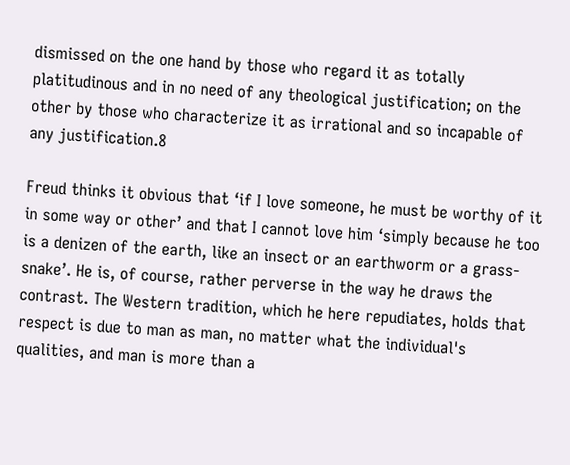dismissed on the one hand by those who regard it as totally platitudinous and in no need of any theological justification; on the other by those who characterize it as irrational and so incapable of any justification.8

Freud thinks it obvious that ‘if I love someone, he must be worthy of it in some way or other’ and that I cannot love him ‘simply because he too is a denizen of the earth, like an insect or an earthworm or a grass-snake’. He is, of course, rather perverse in the way he draws the contrast. The Western tradition, which he here repudiates, holds that respect is due to man as man, no matter what the individual's qualities, and man is more than a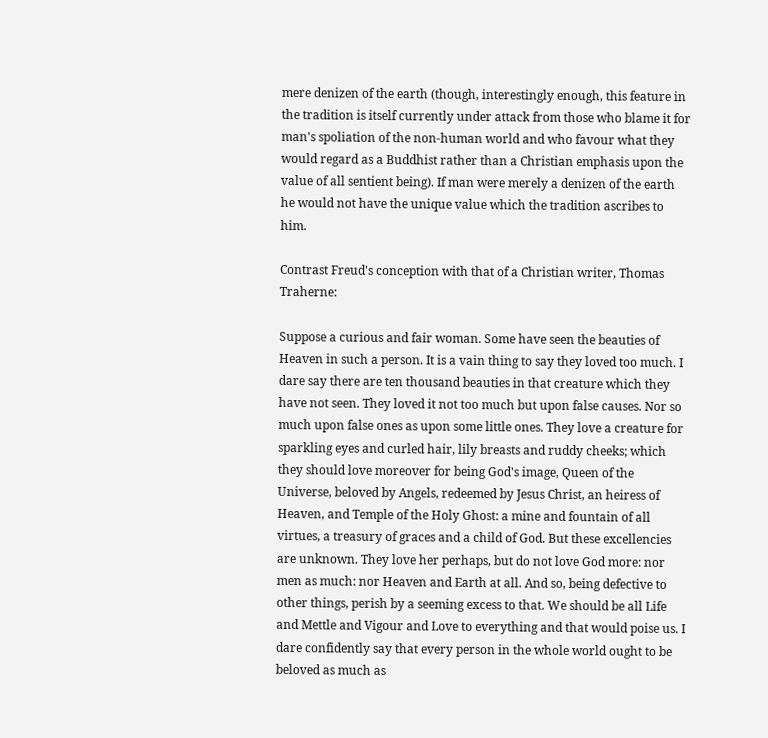mere denizen of the earth (though, interestingly enough, this feature in the tradition is itself currently under attack from those who blame it for man's spoliation of the non-human world and who favour what they would regard as a Buddhist rather than a Christian emphasis upon the value of all sentient being). If man were merely a denizen of the earth he would not have the unique value which the tradition ascribes to him.

Contrast Freud's conception with that of a Christian writer, Thomas Traherne:

Suppose a curious and fair woman. Some have seen the beauties of Heaven in such a person. It is a vain thing to say they loved too much. I dare say there are ten thousand beauties in that creature which they have not seen. They loved it not too much but upon false causes. Nor so much upon false ones as upon some little ones. They love a creature for sparkling eyes and curled hair, lily breasts and ruddy cheeks; which they should love moreover for being God's image, Queen of the Universe, beloved by Angels, redeemed by Jesus Christ, an heiress of Heaven, and Temple of the Holy Ghost: a mine and fountain of all virtues, a treasury of graces and a child of God. But these excellencies are unknown. They love her perhaps, but do not love God more: nor men as much: nor Heaven and Earth at all. And so, being defective to other things, perish by a seeming excess to that. We should be all Life and Mettle and Vigour and Love to everything and that would poise us. I dare confidently say that every person in the whole world ought to be beloved as much as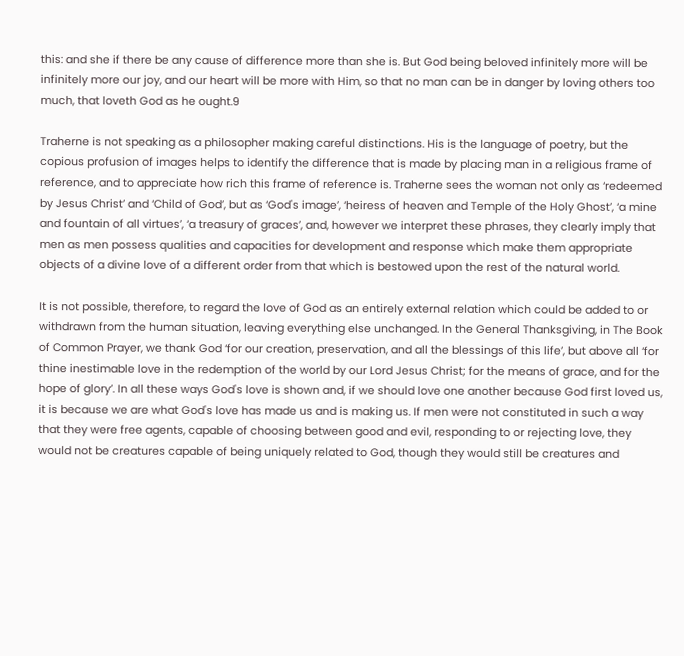this: and she if there be any cause of difference more than she is. But God being beloved infinitely more will be infinitely more our joy, and our heart will be more with Him, so that no man can be in danger by loving others too much, that loveth God as he ought.9

Traherne is not speaking as a philosopher making careful distinctions. His is the language of poetry, but the copious profusion of images helps to identify the difference that is made by placing man in a religious frame of reference, and to appreciate how rich this frame of reference is. Traherne sees the woman not only as ‘redeemed by Jesus Christ’ and ‘Child of God’, but as ‘God's image’, ‘heiress of heaven and Temple of the Holy Ghost’, ‘a mine and fountain of all virtues’, ‘a treasury of graces’, and, however we interpret these phrases, they clearly imply that men as men possess qualities and capacities for development and response which make them appropriate objects of a divine love of a different order from that which is bestowed upon the rest of the natural world.

It is not possible, therefore, to regard the love of God as an entirely external relation which could be added to or withdrawn from the human situation, leaving everything else unchanged. In the General Thanksgiving, in The Book of Common Prayer, we thank God ‘for our creation, preservation, and all the blessings of this life’, but above all ‘for thine inestimable love in the redemption of the world by our Lord Jesus Christ; for the means of grace, and for the hope of glory’. In all these ways God's love is shown and, if we should love one another because God first loved us, it is because we are what God's love has made us and is making us. If men were not constituted in such a way that they were free agents, capable of choosing between good and evil, responding to or rejecting love, they would not be creatures capable of being uniquely related to God, though they would still be creatures and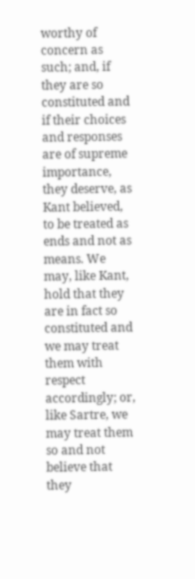worthy of concern as such; and, if they are so constituted and if their choices and responses are of supreme importance, they deserve, as Kant believed, to be treated as ends and not as means. We may, like Kant, hold that they are in fact so constituted and we may treat them with respect accordingly; or, like Sartre, we may treat them so and not believe that they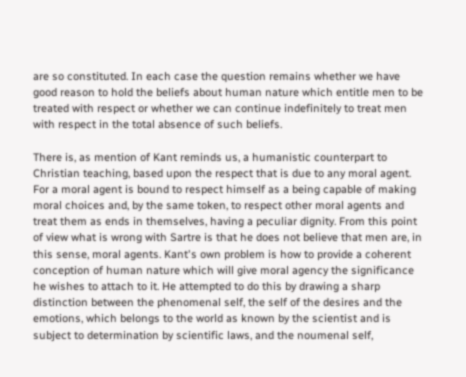are so constituted. In each case the question remains whether we have good reason to hold the beliefs about human nature which entitle men to be treated with respect or whether we can continue indefinitely to treat men with respect in the total absence of such beliefs.

There is, as mention of Kant reminds us, a humanistic counterpart to Christian teaching, based upon the respect that is due to any moral agent. For a moral agent is bound to respect himself as a being capable of making moral choices and, by the same token, to respect other moral agents and treat them as ends in themselves, having a peculiar dignity. From this point of view what is wrong with Sartre is that he does not believe that men are, in this sense, moral agents. Kant's own problem is how to provide a coherent conception of human nature which will give moral agency the significance he wishes to attach to it. He attempted to do this by drawing a sharp distinction between the phenomenal self, the self of the desires and the emotions, which belongs to the world as known by the scientist and is subject to determination by scientific laws, and the noumenal self,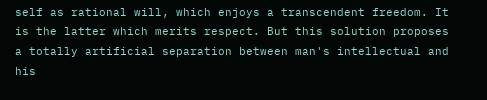self as rational will, which enjoys a transcendent freedom. It is the latter which merits respect. But this solution proposes a totally artificial separation between man's intellectual and his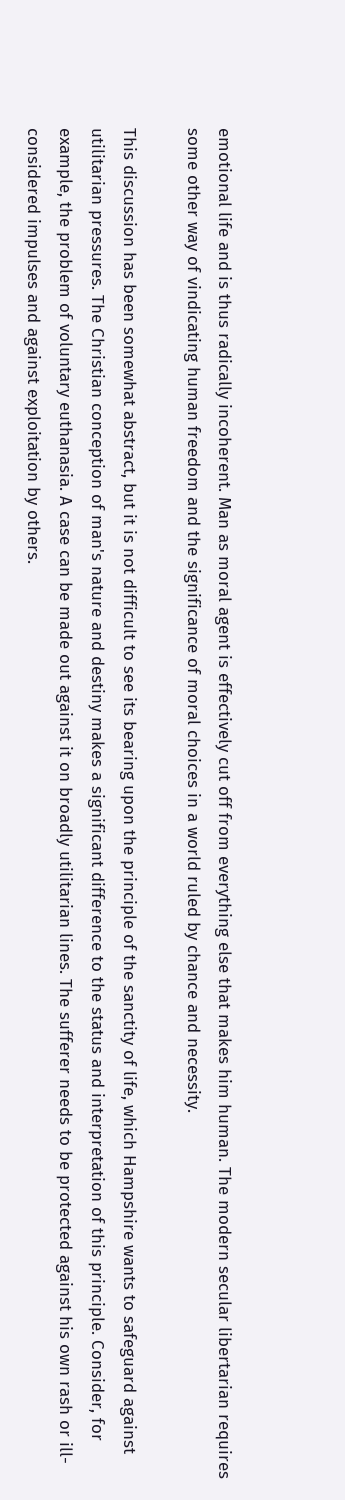emotional life and is thus radically incoherent. Man as moral agent is effectively cut off from everything else that makes him human. The modern secular libertarian requires some other way of vindicating human freedom and the significance of moral choices in a world ruled by chance and necessity.

This discussion has been somewhat abstract, but it is not difficult to see its bearing upon the principle of the sanctity of life, which Hampshire wants to safeguard against utilitarian pressures. The Christian conception of man's nature and destiny makes a significant difference to the status and interpretation of this principle. Consider, for example, the problem of voluntary euthanasia. A case can be made out against it on broadly utilitarian lines. The sufferer needs to be protected against his own rash or ill-considered impulses and against exploitation by others.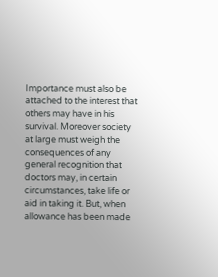Importance must also be attached to the interest that others may have in his survival. Moreover society at large must weigh the consequences of any general recognition that doctors may, in certain circumstances, take life or aid in taking it. But, when allowance has been made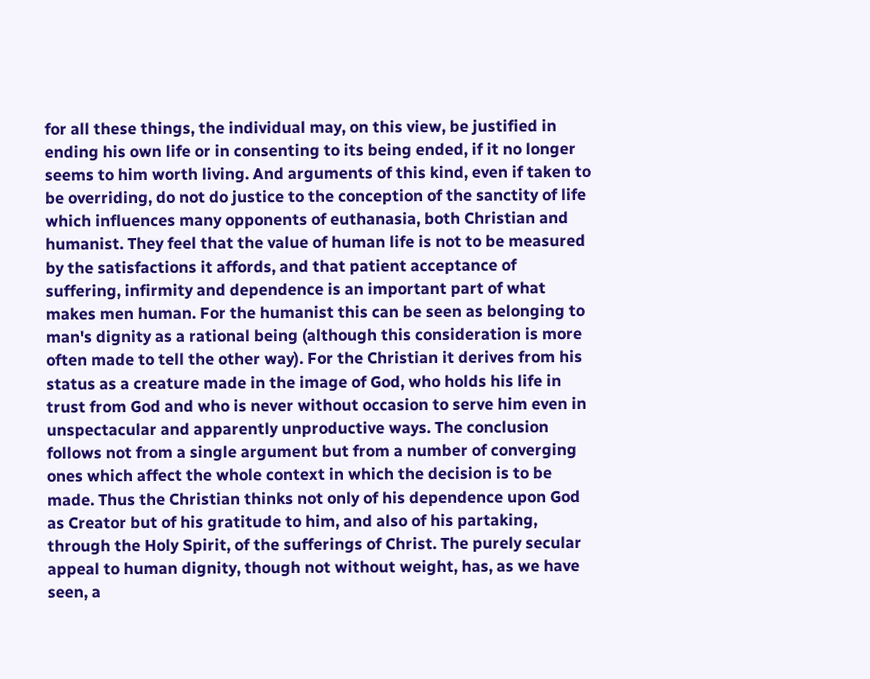for all these things, the individual may, on this view, be justified in ending his own life or in consenting to its being ended, if it no longer seems to him worth living. And arguments of this kind, even if taken to be overriding, do not do justice to the conception of the sanctity of life which influences many opponents of euthanasia, both Christian and humanist. They feel that the value of human life is not to be measured by the satisfactions it affords, and that patient acceptance of suffering, infirmity and dependence is an important part of what makes men human. For the humanist this can be seen as belonging to man's dignity as a rational being (although this consideration is more often made to tell the other way). For the Christian it derives from his status as a creature made in the image of God, who holds his life in trust from God and who is never without occasion to serve him even in unspectacular and apparently unproductive ways. The conclusion follows not from a single argument but from a number of converging ones which affect the whole context in which the decision is to be made. Thus the Christian thinks not only of his dependence upon God as Creator but of his gratitude to him, and also of his partaking, through the Holy Spirit, of the sufferings of Christ. The purely secular appeal to human dignity, though not without weight, has, as we have seen, a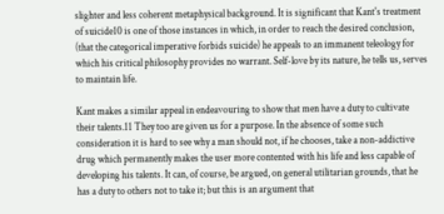slighter and less coherent metaphysical background. It is significant that Kant's treatment of suicide10 is one of those instances in which, in order to reach the desired conclusion, (that the categorical imperative forbids suicide) he appeals to an immanent teleology for which his critical philosophy provides no warrant. Self-love by its nature, he tells us, serves to maintain life.

Kant makes a similar appeal in endeavouring to show that men have a duty to cultivate their talents.11 They too are given us for a purpose. In the absence of some such consideration it is hard to see why a man should not, if he chooses, take a non-addictive drug which permanently makes the user more contented with his life and less capable of developing his talents. It can, of course, be argued, on general utilitarian grounds, that he has a duty to others not to take it; but this is an argument that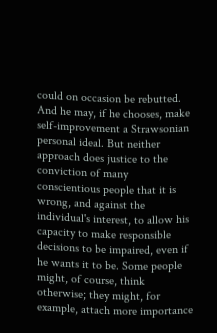could on occasion be rebutted. And he may, if he chooses, make self-improvement a Strawsonian personal ideal. But neither approach does justice to the conviction of many conscientious people that it is wrong, and against the individual's interest, to allow his capacity to make responsible decisions to be impaired, even if he wants it to be. Some people might, of course, think otherwise; they might, for example, attach more importance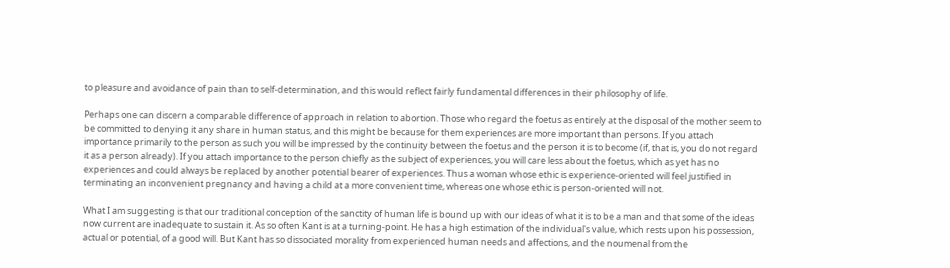to pleasure and avoidance of pain than to self-determination, and this would reflect fairly fundamental differences in their philosophy of life.

Perhaps one can discern a comparable difference of approach in relation to abortion. Those who regard the foetus as entirely at the disposal of the mother seem to be committed to denying it any share in human status, and this might be because for them experiences are more important than persons. If you attach importance primarily to the person as such you will be impressed by the continuity between the foetus and the person it is to become (if, that is, you do not regard it as a person already). If you attach importance to the person chiefly as the subject of experiences, you will care less about the foetus, which as yet has no experiences and could always be replaced by another potential bearer of experiences. Thus a woman whose ethic is experience-oriented will feel justified in terminating an inconvenient pregnancy and having a child at a more convenient time, whereas one whose ethic is person-oriented will not.

What I am suggesting is that our traditional conception of the sanctity of human life is bound up with our ideas of what it is to be a man and that some of the ideas now current are inadequate to sustain it. As so often Kant is at a turning-point. He has a high estimation of the individual's value, which rests upon his possession, actual or potential, of a good will. But Kant has so dissociated morality from experienced human needs and affections, and the noumenal from the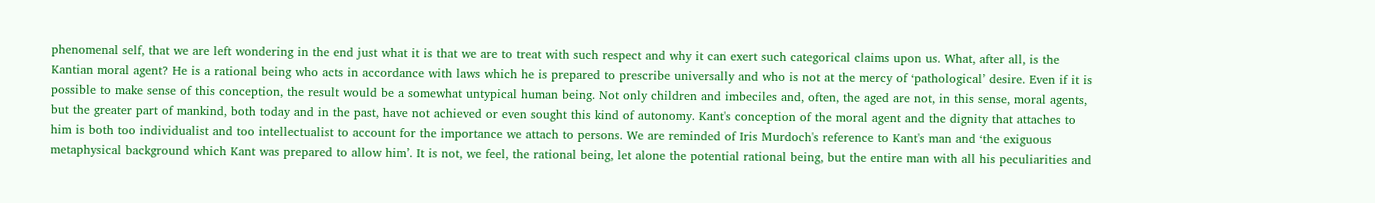phenomenal self, that we are left wondering in the end just what it is that we are to treat with such respect and why it can exert such categorical claims upon us. What, after all, is the Kantian moral agent? He is a rational being who acts in accordance with laws which he is prepared to prescribe universally and who is not at the mercy of ‘pathological’ desire. Even if it is possible to make sense of this conception, the result would be a somewhat untypical human being. Not only children and imbeciles and, often, the aged are not, in this sense, moral agents, but the greater part of mankind, both today and in the past, have not achieved or even sought this kind of autonomy. Kant's conception of the moral agent and the dignity that attaches to him is both too individualist and too intellectualist to account for the importance we attach to persons. We are reminded of Iris Murdoch's reference to Kant's man and ‘the exiguous metaphysical background which Kant was prepared to allow him’. It is not, we feel, the rational being, let alone the potential rational being, but the entire man with all his peculiarities and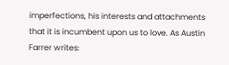imperfections, his interests and attachments that it is incumbent upon us to love. As Austin Farrer writes: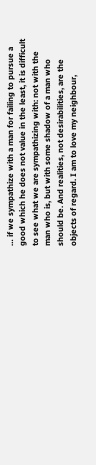… if we sympathize with a man for failing to pursue a good which he does not value in the least, it is difficult to see what we are sympathizing with: not with the man who is, but with some shadow of a man who should be. And realities, not desirabilities, are the objects of regard. I am to love my neighbour,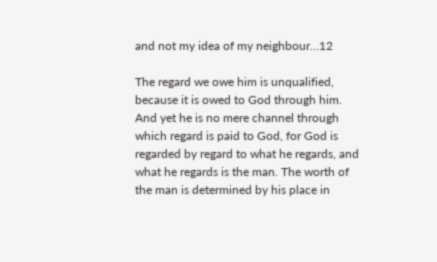and not my idea of my neighbour…12

The regard we owe him is unqualified, because it is owed to God through him. And yet he is no mere channel through which regard is paid to God, for God is regarded by regard to what he regards, and what he regards is the man. The worth of the man is determined by his place in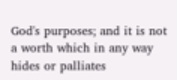God's purposes; and it is not a worth which in any way hides or palliates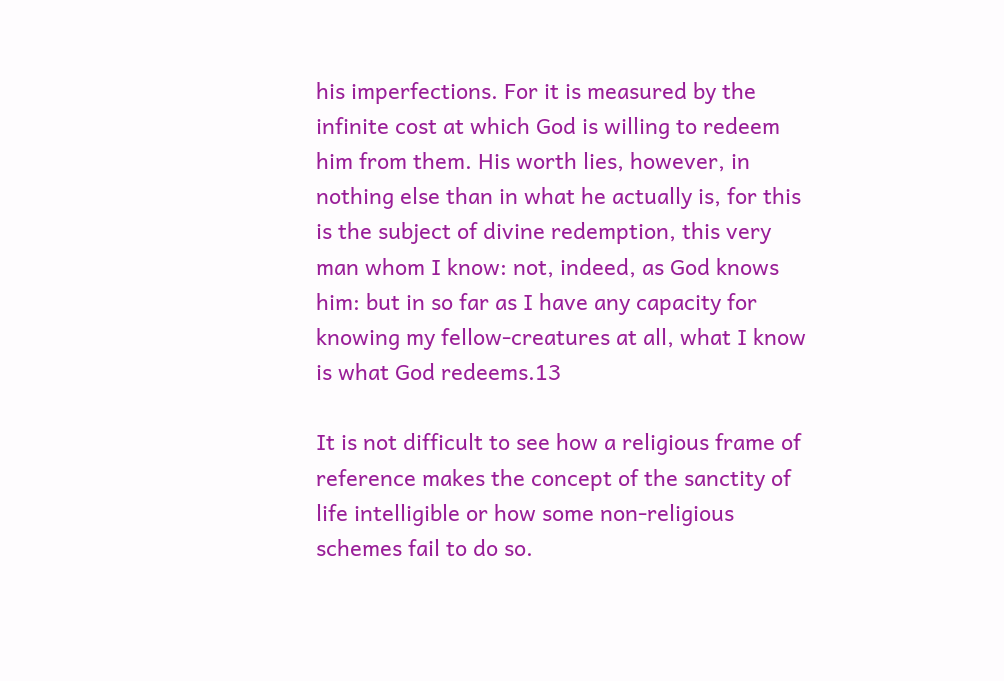his imperfections. For it is measured by the infinite cost at which God is willing to redeem him from them. His worth lies, however, in nothing else than in what he actually is, for this is the subject of divine redemption, this very man whom I know: not, indeed, as God knows him: but in so far as I have any capacity for knowing my fellow-creatures at all, what I know is what God redeems.13

It is not difficult to see how a religious frame of reference makes the concept of the sanctity of life intelligible or how some non-religious schemes fail to do so.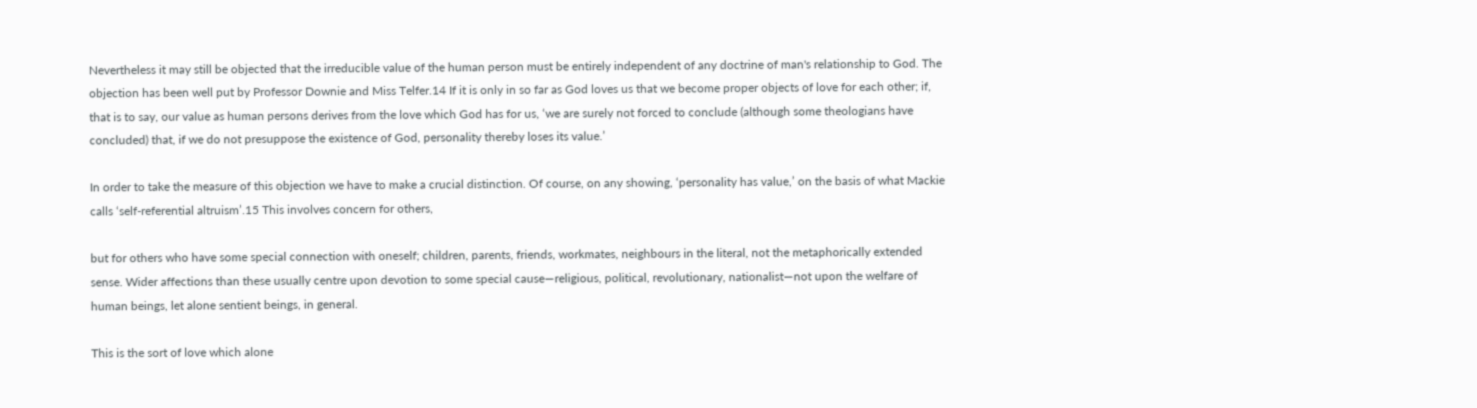Nevertheless it may still be objected that the irreducible value of the human person must be entirely independent of any doctrine of man's relationship to God. The objection has been well put by Professor Downie and Miss Telfer.14 If it is only in so far as God loves us that we become proper objects of love for each other; if, that is to say, our value as human persons derives from the love which God has for us, ‘we are surely not forced to conclude (although some theologians have concluded) that, if we do not presuppose the existence of God, personality thereby loses its value.’

In order to take the measure of this objection we have to make a crucial distinction. Of course, on any showing, ‘personality has value,’ on the basis of what Mackie calls ‘self-referential altruism’.15 This involves concern for others,

but for others who have some special connection with oneself; children, parents, friends, workmates, neighbours in the literal, not the metaphorically extended sense. Wider affections than these usually centre upon devotion to some special cause—religious, political, revolutionary, nationalist—not upon the welfare of human beings, let alone sentient beings, in general.

This is the sort of love which alone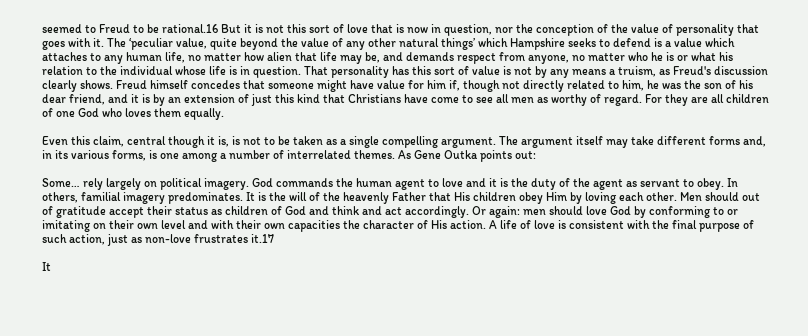seemed to Freud to be rational.16 But it is not this sort of love that is now in question, nor the conception of the value of personality that goes with it. The ‘peculiar value, quite beyond the value of any other natural things’ which Hampshire seeks to defend is a value which attaches to any human life, no matter how alien that life may be, and demands respect from anyone, no matter who he is or what his relation to the individual whose life is in question. That personality has this sort of value is not by any means a truism, as Freud's discussion clearly shows. Freud himself concedes that someone might have value for him if, though not directly related to him, he was the son of his dear friend, and it is by an extension of just this kind that Christians have come to see all men as worthy of regard. For they are all children of one God who loves them equally.

Even this claim, central though it is, is not to be taken as a single compelling argument. The argument itself may take different forms and, in its various forms, is one among a number of interrelated themes. As Gene Outka points out:

Some… rely largely on political imagery. God commands the human agent to love and it is the duty of the agent as servant to obey. In others, familial imagery predominates. It is the will of the heavenly Father that His children obey Him by loving each other. Men should out of gratitude accept their status as children of God and think and act accordingly. Or again: men should love God by conforming to or imitating on their own level and with their own capacities the character of His action. A life of love is consistent with the final purpose of such action, just as non-love frustrates it.17

It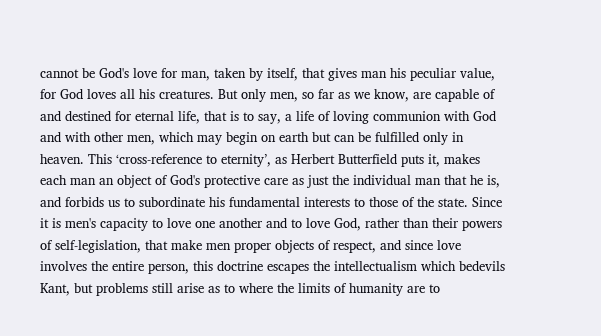cannot be God's love for man, taken by itself, that gives man his peculiar value, for God loves all his creatures. But only men, so far as we know, are capable of and destined for eternal life, that is to say, a life of loving communion with God and with other men, which may begin on earth but can be fulfilled only in heaven. This ‘cross-reference to eternity’, as Herbert Butterfield puts it, makes each man an object of God's protective care as just the individual man that he is, and forbids us to subordinate his fundamental interests to those of the state. Since it is men's capacity to love one another and to love God, rather than their powers of self-legislation, that make men proper objects of respect, and since love involves the entire person, this doctrine escapes the intellectualism which bedevils Kant, but problems still arise as to where the limits of humanity are to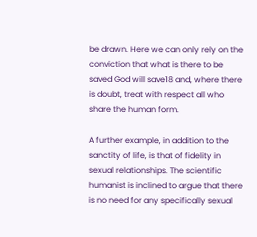be drawn. Here we can only rely on the conviction that what is there to be saved God will save18 and, where there is doubt, treat with respect all who share the human form.

A further example, in addition to the sanctity of life, is that of fidelity in sexual relationships. The scientific humanist is inclined to argue that there is no need for any specifically sexual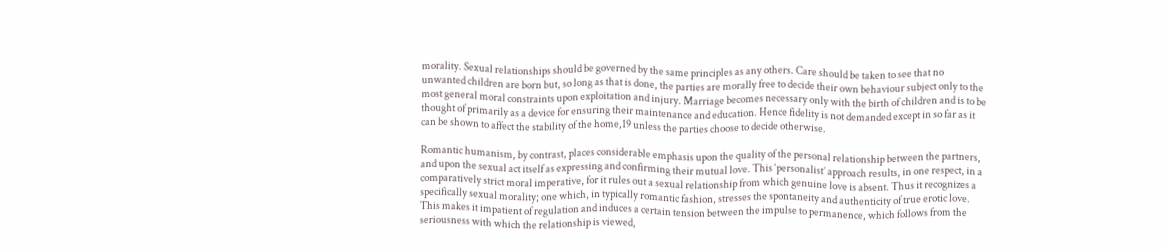morality. Sexual relationships should be governed by the same principles as any others. Care should be taken to see that no unwanted children are born but, so long as that is done, the parties are morally free to decide their own behaviour subject only to the most general moral constraints upon exploitation and injury. Marriage becomes necessary only with the birth of children and is to be thought of primarily as a device for ensuring their maintenance and education. Hence fidelity is not demanded except in so far as it can be shown to affect the stability of the home,19 unless the parties choose to decide otherwise.

Romantic humanism, by contrast, places considerable emphasis upon the quality of the personal relationship between the partners, and upon the sexual act itself as expressing and confirming their mutual love. This ‘personalist’ approach results, in one respect, in a comparatively strict moral imperative, for it rules out a sexual relationship from which genuine love is absent. Thus it recognizes a specifically sexual morality; one which, in typically romantic fashion, stresses the spontaneity and authenticity of true erotic love. This makes it impatient of regulation and induces a certain tension between the impulse to permanence, which follows from the seriousness with which the relationship is viewed,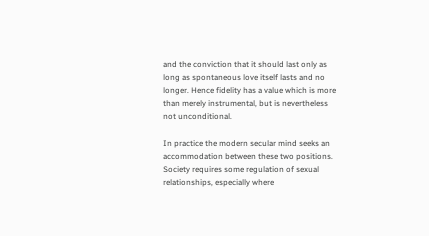and the conviction that it should last only as long as spontaneous love itself lasts and no longer. Hence fidelity has a value which is more than merely instrumental, but is nevertheless not unconditional.

In practice the modern secular mind seeks an accommodation between these two positions. Society requires some regulation of sexual relationships, especially where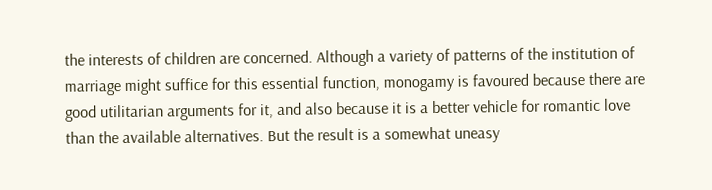the interests of children are concerned. Although a variety of patterns of the institution of marriage might suffice for this essential function, monogamy is favoured because there are good utilitarian arguments for it, and also because it is a better vehicle for romantic love than the available alternatives. But the result is a somewhat uneasy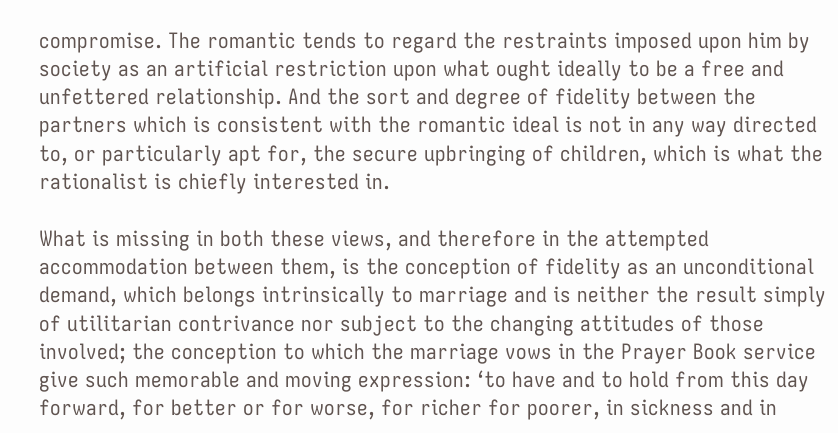compromise. The romantic tends to regard the restraints imposed upon him by society as an artificial restriction upon what ought ideally to be a free and unfettered relationship. And the sort and degree of fidelity between the partners which is consistent with the romantic ideal is not in any way directed to, or particularly apt for, the secure upbringing of children, which is what the rationalist is chiefly interested in.

What is missing in both these views, and therefore in the attempted accommodation between them, is the conception of fidelity as an unconditional demand, which belongs intrinsically to marriage and is neither the result simply of utilitarian contrivance nor subject to the changing attitudes of those involved; the conception to which the marriage vows in the Prayer Book service give such memorable and moving expression: ‘to have and to hold from this day forward, for better or for worse, for richer for poorer, in sickness and in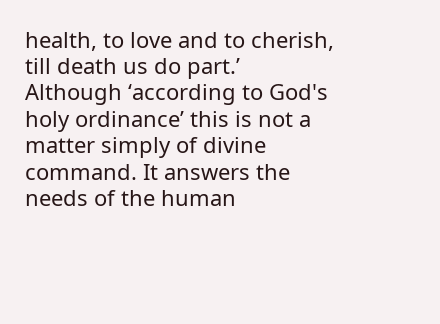health, to love and to cherish, till death us do part.’ Although ‘according to God's holy ordinance’ this is not a matter simply of divine command. It answers the needs of the human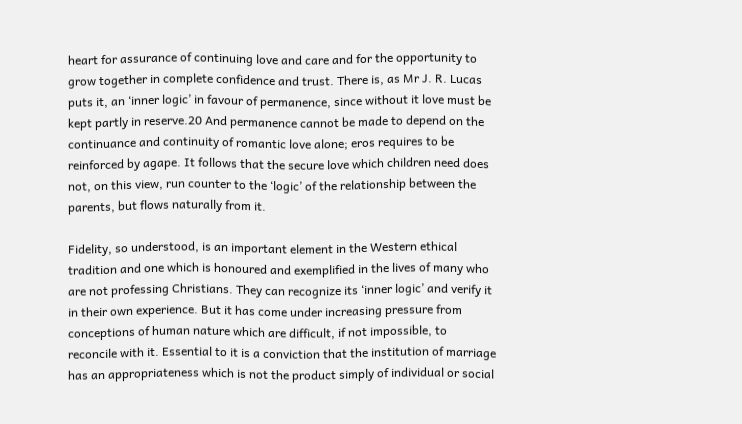heart for assurance of continuing love and care and for the opportunity to grow together in complete confidence and trust. There is, as Mr J. R. Lucas puts it, an ‘inner logic’ in favour of permanence, since without it love must be kept partly in reserve.20 And permanence cannot be made to depend on the continuance and continuity of romantic love alone; eros requires to be reinforced by agape. It follows that the secure love which children need does not, on this view, run counter to the ‘logic’ of the relationship between the parents, but flows naturally from it.

Fidelity, so understood, is an important element in the Western ethical tradition and one which is honoured and exemplified in the lives of many who are not professing Christians. They can recognize its ‘inner logic’ and verify it in their own experience. But it has come under increasing pressure from conceptions of human nature which are difficult, if not impossible, to reconcile with it. Essential to it is a conviction that the institution of marriage has an appropriateness which is not the product simply of individual or social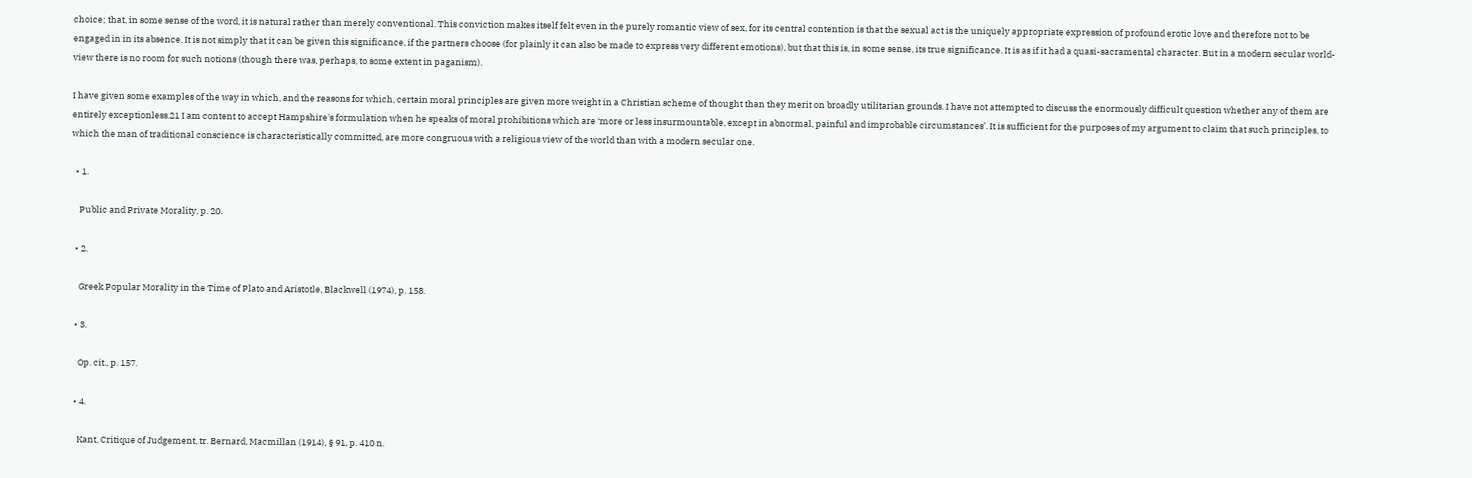choice; that, in some sense of the word, it is natural rather than merely conventional. This conviction makes itself felt even in the purely romantic view of sex, for its central contention is that the sexual act is the uniquely appropriate expression of profound erotic love and therefore not to be engaged in in its absence. It is not simply that it can be given this significance, if the partners choose (for plainly it can also be made to express very different emotions), but that this is, in some sense, its true significance. It is as if it had a quasi-sacramental character. But in a modern secular world-view there is no room for such notions (though there was, perhaps, to some extent in paganism).

I have given some examples of the way in which, and the reasons for which, certain moral principles are given more weight in a Christian scheme of thought than they merit on broadly utilitarian grounds. I have not attempted to discuss the enormously difficult question whether any of them are entirely exceptionless.21 I am content to accept Hampshire's formulation when he speaks of moral prohibitions which are ‘more or less insurmountable, except in abnormal, painful and improbable circumstances’. It is sufficient for the purposes of my argument to claim that such principles, to which the man of traditional conscience is characteristically committed, are more congruous with a religious view of the world than with a modern secular one.

  • 1.

    Public and Private Morality, p. 20.

  • 2.

    Greek Popular Morality in the Time of Plato and Aristotle, Blackwell (1974), p. 158.

  • 3.

    Op. cit., p. 157.

  • 4.

    Kant, Critique of Judgement, tr. Bernard, Macmillan (1914), § 91, p. 410 n.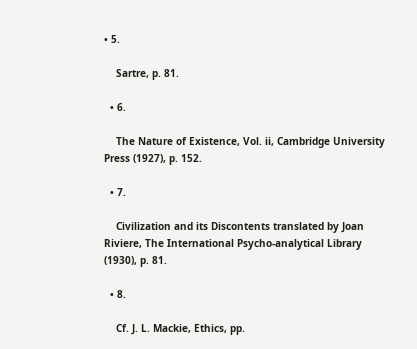• 5.

    Sartre, p. 81.

  • 6.

    The Nature of Existence, Vol. ii, Cambridge University Press (1927), p. 152.

  • 7.

    Civilization and its Discontents translated by Joan Riviere, The International Psycho-analytical Library (1930), p. 81.

  • 8.

    Cf. J. L. Mackie, Ethics, pp.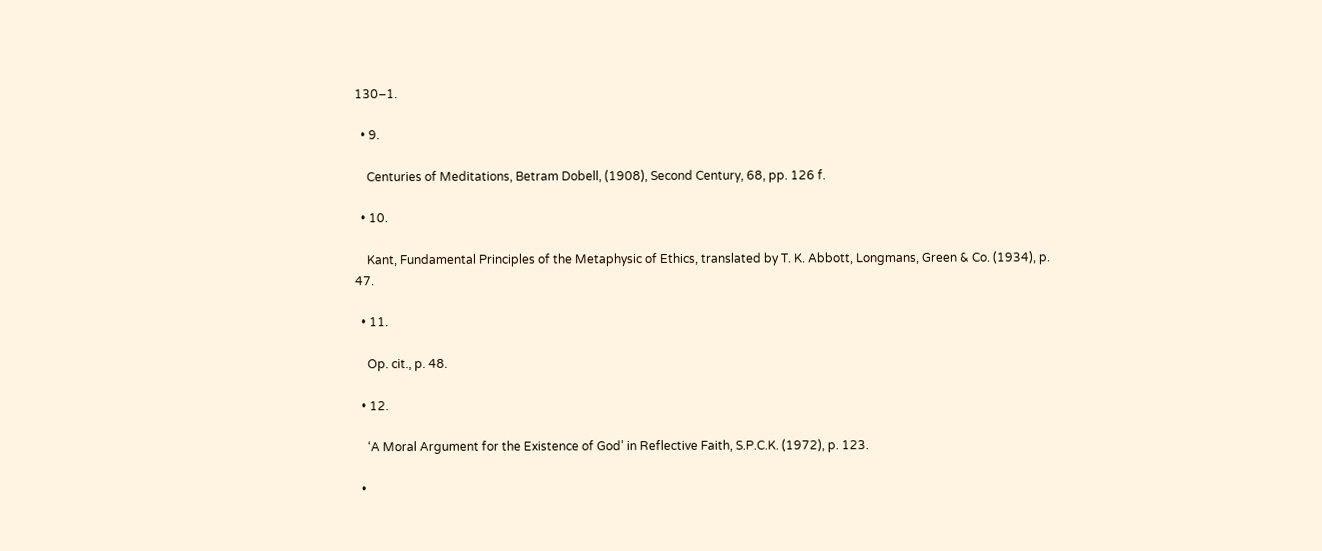130–1.

  • 9.

    Centuries of Meditations, Betram Dobell, (1908), Second Century, 68, pp. 126 f.

  • 10.

    Kant, Fundamental Principles of the Metaphysic of Ethics, translated by T. K. Abbott, Longmans, Green & Co. (1934), p. 47.

  • 11.

    Op. cit., p. 48.

  • 12.

    ‘A Moral Argument for the Existence of God’ in Reflective Faith, S.P.C.K. (1972), p. 123.

  •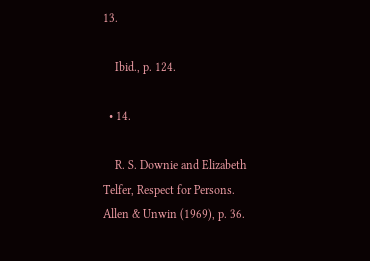13.

    Ibid., p. 124.

  • 14.

    R. S. Downie and Elizabeth Telfer, Respect for Persons. Allen & Unwin (1969), p. 36.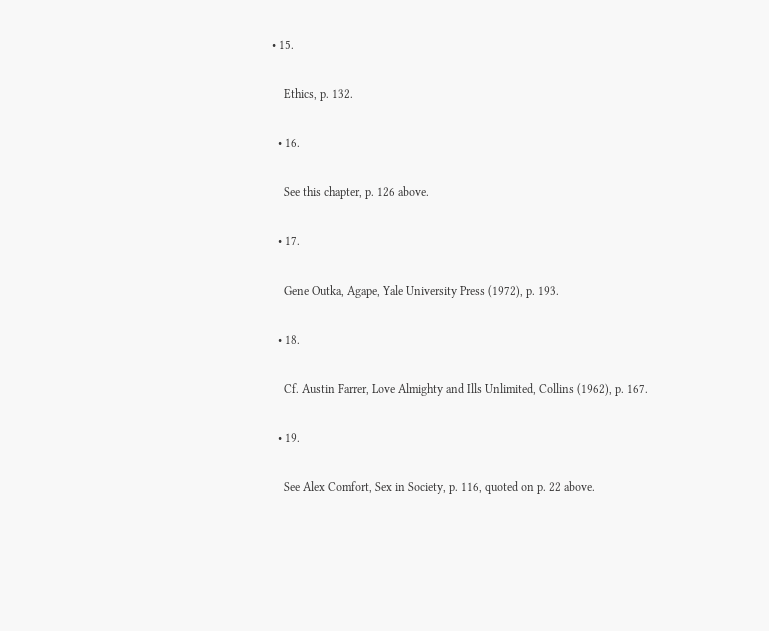• 15.

    Ethics, p. 132.

  • 16.

    See this chapter, p. 126 above.

  • 17.

    Gene Outka, Agape, Yale University Press (1972), p. 193.

  • 18.

    Cf. Austin Farrer, Love Almighty and Ills Unlimited, Collins (1962), p. 167.

  • 19.

    See Alex Comfort, Sex in Society, p. 116, quoted on p. 22 above.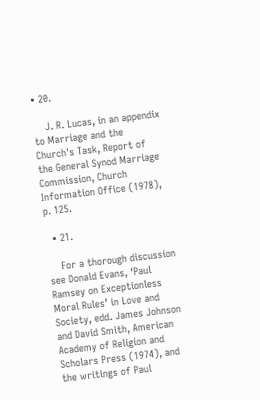• 20.

    J. R. Lucas, in an appendix to Marriage and the Church's Task, Report of the General Synod Marriage Commission, Church Information Office (1978), p. 125.

  • 21.

    For a thorough discussion see Donald Evans, ‘Paul Ramsey on Exceptionless Moral Rules’ in Love and Society, edd. James Johnson and David Smith, American Academy of Religion and Scholars Press (1974), and the writings of Paul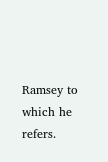Ramsey to which he refers.